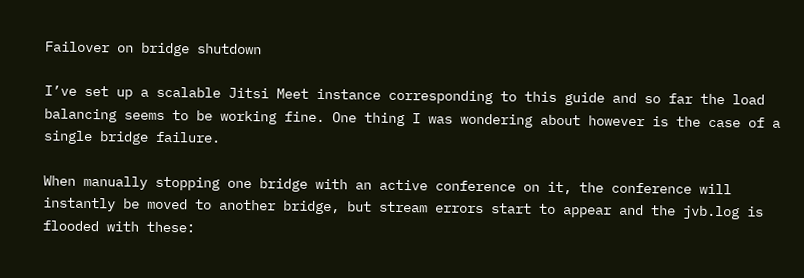Failover on bridge shutdown

I’ve set up a scalable Jitsi Meet instance corresponding to this guide and so far the load balancing seems to be working fine. One thing I was wondering about however is the case of a single bridge failure.

When manually stopping one bridge with an active conference on it, the conference will instantly be moved to another bridge, but stream errors start to appear and the jvb.log is flooded with these: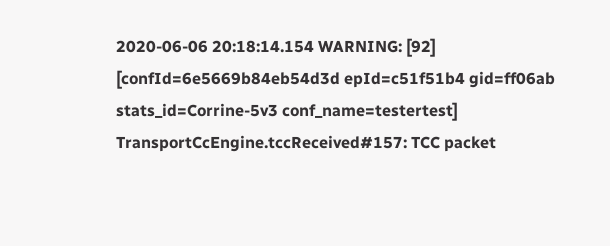2020-06-06 20:18:14.154 WARNING: [92] [confId=6e5669b84eb54d3d epId=c51f51b4 gid=ff06ab stats_id=Corrine-5v3 conf_name=testertest] TransportCcEngine.tccReceived#157: TCC packet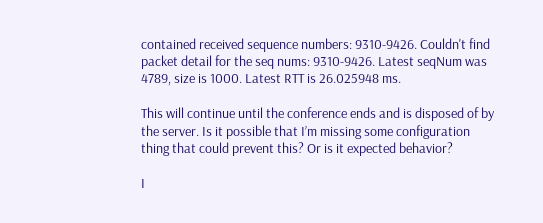contained received sequence numbers: 9310-9426. Couldn't find packet detail for the seq nums: 9310-9426. Latest seqNum was 4789, size is 1000. Latest RTT is 26.025948 ms.

This will continue until the conference ends and is disposed of by the server. Is it possible that I’m missing some configuration thing that could prevent this? Or is it expected behavior?

I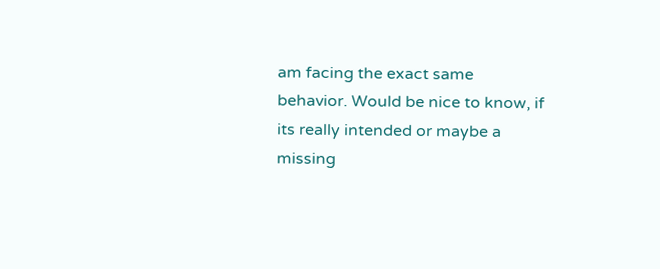am facing the exact same behavior. Would be nice to know, if its really intended or maybe a missing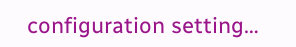configuration setting…